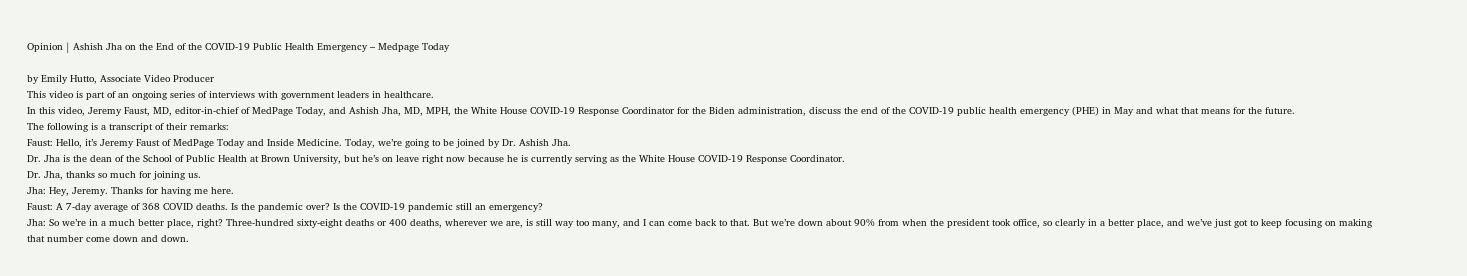Opinion | Ashish Jha on the End of the COVID-19 Public Health Emergency – Medpage Today

by Emily Hutto, Associate Video Producer
This video is part of an ongoing series of interviews with government leaders in healthcare.
In this video, Jeremy Faust, MD, editor-in-chief of MedPage Today, and Ashish Jha, MD, MPH, the White House COVID-19 Response Coordinator for the Biden administration, discuss the end of the COVID-19 public health emergency (PHE) in May and what that means for the future.
The following is a transcript of their remarks:
Faust: Hello, it’s Jeremy Faust of MedPage Today and Inside Medicine. Today, we’re going to be joined by Dr. Ashish Jha.
Dr. Jha is the dean of the School of Public Health at Brown University, but he’s on leave right now because he is currently serving as the White House COVID-19 Response Coordinator.
Dr. Jha, thanks so much for joining us.
Jha: Hey, Jeremy. Thanks for having me here.
Faust: A 7-day average of 368 COVID deaths. Is the pandemic over? Is the COVID-19 pandemic still an emergency?
Jha: So we’re in a much better place, right? Three-hundred sixty-eight deaths or 400 deaths, wherever we are, is still way too many, and I can come back to that. But we’re down about 90% from when the president took office, so clearly in a better place, and we’ve just got to keep focusing on making that number come down and down.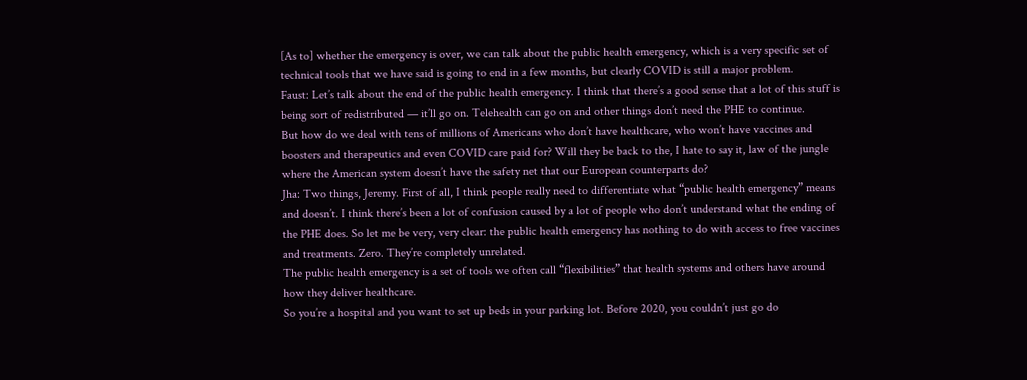[As to] whether the emergency is over, we can talk about the public health emergency, which is a very specific set of technical tools that we have said is going to end in a few months, but clearly COVID is still a major problem.
Faust: Let’s talk about the end of the public health emergency. I think that there’s a good sense that a lot of this stuff is being sort of redistributed — it’ll go on. Telehealth can go on and other things don’t need the PHE to continue.
But how do we deal with tens of millions of Americans who don’t have healthcare, who won’t have vaccines and boosters and therapeutics and even COVID care paid for? Will they be back to the, I hate to say it, law of the jungle where the American system doesn’t have the safety net that our European counterparts do?
Jha: Two things, Jeremy. First of all, I think people really need to differentiate what “public health emergency” means and doesn’t. I think there’s been a lot of confusion caused by a lot of people who don’t understand what the ending of the PHE does. So let me be very, very clear: the public health emergency has nothing to do with access to free vaccines and treatments. Zero. They’re completely unrelated.
The public health emergency is a set of tools we often call “flexibilities” that health systems and others have around how they deliver healthcare.
So you’re a hospital and you want to set up beds in your parking lot. Before 2020, you couldn’t just go do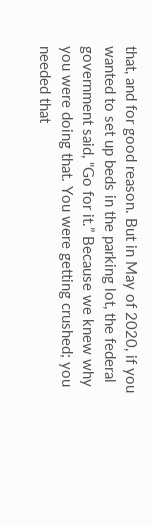that, and for good reason. But in May of 2020, if you wanted to set up beds in the parking lot, the federal government said, “Go for it.” Because we knew why you were doing that. You were getting crushed; you needed that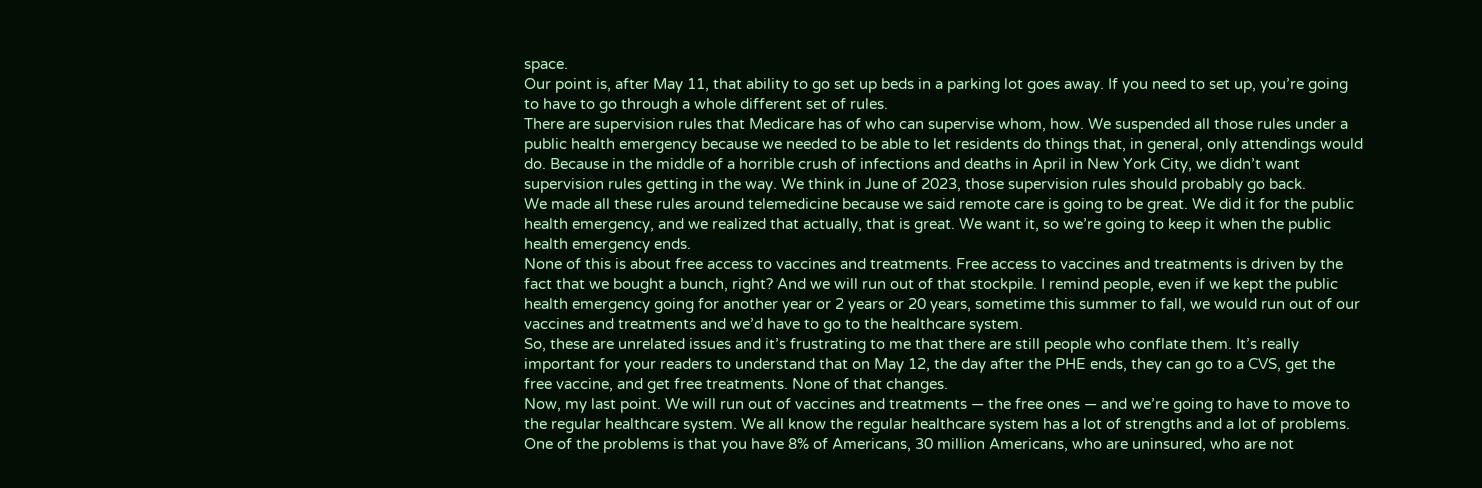space.
Our point is, after May 11, that ability to go set up beds in a parking lot goes away. If you need to set up, you’re going to have to go through a whole different set of rules.
There are supervision rules that Medicare has of who can supervise whom, how. We suspended all those rules under a public health emergency because we needed to be able to let residents do things that, in general, only attendings would do. Because in the middle of a horrible crush of infections and deaths in April in New York City, we didn’t want supervision rules getting in the way. We think in June of 2023, those supervision rules should probably go back.
We made all these rules around telemedicine because we said remote care is going to be great. We did it for the public health emergency, and we realized that actually, that is great. We want it, so we’re going to keep it when the public health emergency ends.
None of this is about free access to vaccines and treatments. Free access to vaccines and treatments is driven by the fact that we bought a bunch, right? And we will run out of that stockpile. I remind people, even if we kept the public health emergency going for another year or 2 years or 20 years, sometime this summer to fall, we would run out of our vaccines and treatments and we’d have to go to the healthcare system.
So, these are unrelated issues and it’s frustrating to me that there are still people who conflate them. It’s really important for your readers to understand that on May 12, the day after the PHE ends, they can go to a CVS, get the free vaccine, and get free treatments. None of that changes.
Now, my last point. We will run out of vaccines and treatments — the free ones — and we’re going to have to move to the regular healthcare system. We all know the regular healthcare system has a lot of strengths and a lot of problems. One of the problems is that you have 8% of Americans, 30 million Americans, who are uninsured, who are not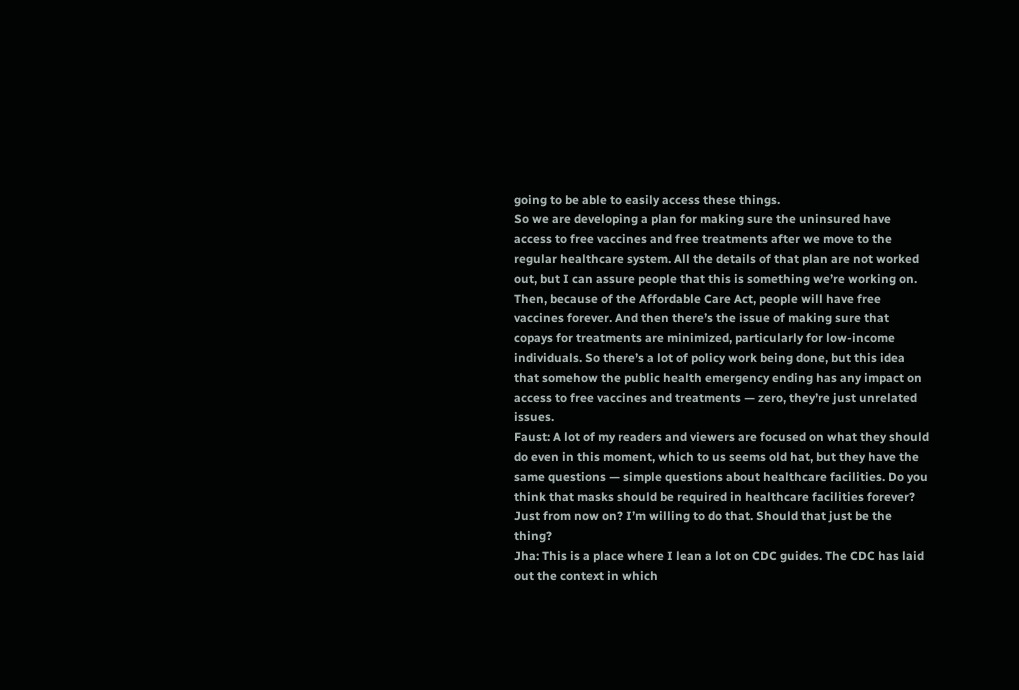going to be able to easily access these things.
So we are developing a plan for making sure the uninsured have access to free vaccines and free treatments after we move to the regular healthcare system. All the details of that plan are not worked out, but I can assure people that this is something we’re working on.
Then, because of the Affordable Care Act, people will have free vaccines forever. And then there’s the issue of making sure that copays for treatments are minimized, particularly for low-income individuals. So there’s a lot of policy work being done, but this idea that somehow the public health emergency ending has any impact on access to free vaccines and treatments — zero, they’re just unrelated issues.
Faust: A lot of my readers and viewers are focused on what they should do even in this moment, which to us seems old hat, but they have the same questions — simple questions about healthcare facilities. Do you think that masks should be required in healthcare facilities forever? Just from now on? I’m willing to do that. Should that just be the thing?
Jha: This is a place where I lean a lot on CDC guides. The CDC has laid out the context in which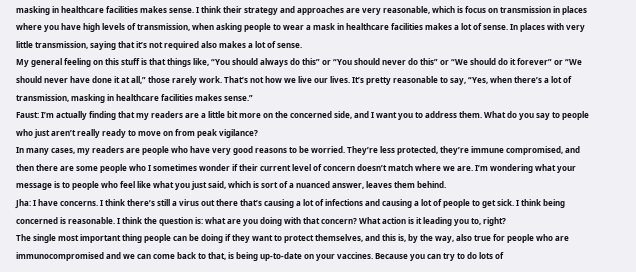masking in healthcare facilities makes sense. I think their strategy and approaches are very reasonable, which is focus on transmission in places where you have high levels of transmission, when asking people to wear a mask in healthcare facilities makes a lot of sense. In places with very little transmission, saying that it’s not required also makes a lot of sense.
My general feeling on this stuff is that things like, “You should always do this” or “You should never do this” or “We should do it forever” or “We should never have done it at all,” those rarely work. That’s not how we live our lives. It’s pretty reasonable to say, “Yes, when there’s a lot of transmission, masking in healthcare facilities makes sense.”
Faust: I’m actually finding that my readers are a little bit more on the concerned side, and I want you to address them. What do you say to people who just aren’t really ready to move on from peak vigilance?
In many cases, my readers are people who have very good reasons to be worried. They’re less protected, they’re immune compromised, and then there are some people who I sometimes wonder if their current level of concern doesn’t match where we are. I’m wondering what your message is to people who feel like what you just said, which is sort of a nuanced answer, leaves them behind.
Jha: I have concerns. I think there’s still a virus out there that’s causing a lot of infections and causing a lot of people to get sick. I think being concerned is reasonable. I think the question is: what are you doing with that concern? What action is it leading you to, right?
The single most important thing people can be doing if they want to protect themselves, and this is, by the way, also true for people who are immunocompromised and we can come back to that, is being up-to-date on your vaccines. Because you can try to do lots of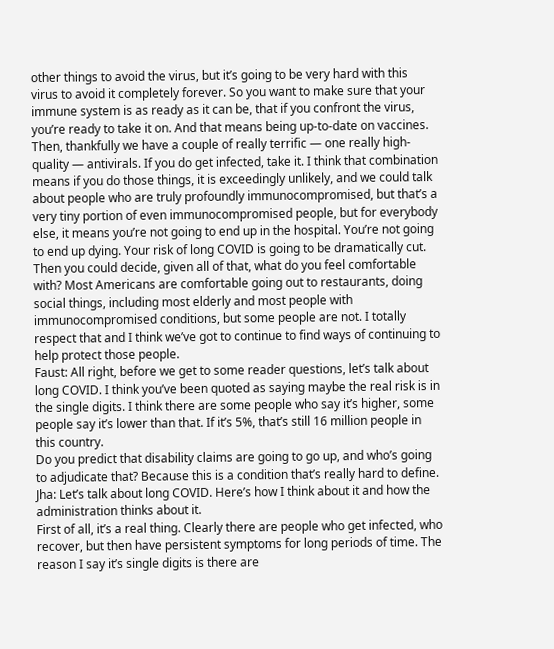other things to avoid the virus, but it’s going to be very hard with this virus to avoid it completely forever. So you want to make sure that your immune system is as ready as it can be, that if you confront the virus, you’re ready to take it on. And that means being up-to-date on vaccines.
Then, thankfully we have a couple of really terrific — one really high-quality — antivirals. If you do get infected, take it. I think that combination means if you do those things, it is exceedingly unlikely, and we could talk about people who are truly profoundly immunocompromised, but that’s a very tiny portion of even immunocompromised people, but for everybody else, it means you’re not going to end up in the hospital. You’re not going to end up dying. Your risk of long COVID is going to be dramatically cut.
Then you could decide, given all of that, what do you feel comfortable with? Most Americans are comfortable going out to restaurants, doing social things, including most elderly and most people with immunocompromised conditions, but some people are not. I totally respect that and I think we’ve got to continue to find ways of continuing to help protect those people.
Faust: All right, before we get to some reader questions, let’s talk about long COVID. I think you’ve been quoted as saying maybe the real risk is in the single digits. I think there are some people who say it’s higher, some people say it’s lower than that. If it’s 5%, that’s still 16 million people in this country.
Do you predict that disability claims are going to go up, and who’s going to adjudicate that? Because this is a condition that’s really hard to define.
Jha: Let’s talk about long COVID. Here’s how I think about it and how the administration thinks about it.
First of all, it’s a real thing. Clearly there are people who get infected, who recover, but then have persistent symptoms for long periods of time. The reason I say it’s single digits is there are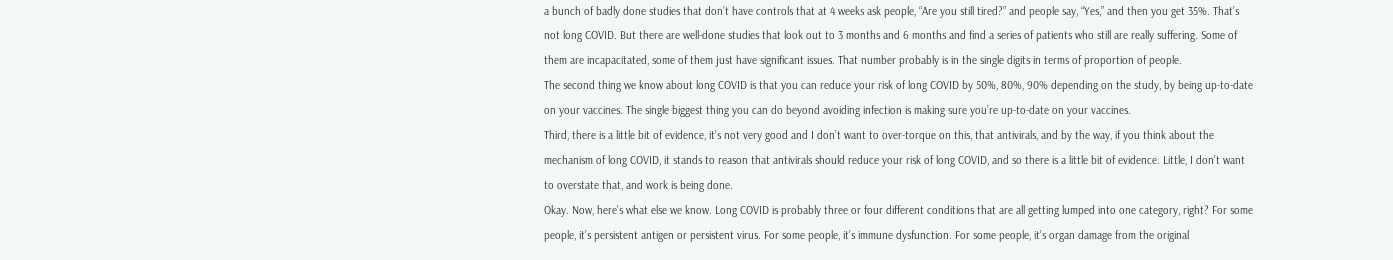a bunch of badly done studies that don’t have controls that at 4 weeks ask people, “Are you still tired?” and people say, “Yes,” and then you get 35%. That’s not long COVID. But there are well-done studies that look out to 3 months and 6 months and find a series of patients who still are really suffering. Some of them are incapacitated, some of them just have significant issues. That number probably is in the single digits in terms of proportion of people.
The second thing we know about long COVID is that you can reduce your risk of long COVID by 50%, 80%, 90% depending on the study, by being up-to-date on your vaccines. The single biggest thing you can do beyond avoiding infection is making sure you’re up-to-date on your vaccines.
Third, there is a little bit of evidence, it’s not very good and I don’t want to over-torque on this, that antivirals, and by the way, if you think about the mechanism of long COVID, it stands to reason that antivirals should reduce your risk of long COVID, and so there is a little bit of evidence. Little, I don’t want to overstate that, and work is being done.
Okay. Now, here’s what else we know. Long COVID is probably three or four different conditions that are all getting lumped into one category, right? For some people, it’s persistent antigen or persistent virus. For some people, it’s immune dysfunction. For some people, it’s organ damage from the original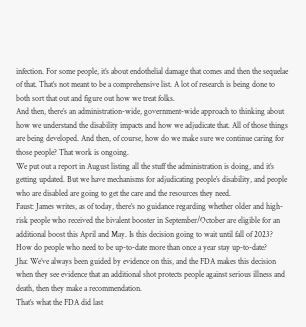infection. For some people, it’s about endothelial damage that comes and then the sequelae of that. That’s not meant to be a comprehensive list. A lot of research is being done to both sort that out and figure out how we treat folks.
And then, there’s an administration-wide, government-wide approach to thinking about how we understand the disability impacts and how we adjudicate that. All of those things are being developed. And then, of course, how do we make sure we continue caring for those people? That work is ongoing.
We put out a report in August listing all the stuff the administration is doing, and it’s getting updated. But we have mechanisms for adjudicating people’s disability, and people who are disabled are going to get the care and the resources they need.
Faust: James writes, as of today, there’s no guidance regarding whether older and high-risk people who received the bivalent booster in September/October are eligible for an additional boost this April and May. Is this decision going to wait until fall of 2023? How do people who need to be up-to-date more than once a year stay up-to-date?
Jha: We’ve always been guided by evidence on this, and the FDA makes this decision when they see evidence that an additional shot protects people against serious illness and death, then they make a recommendation.
That’s what the FDA did last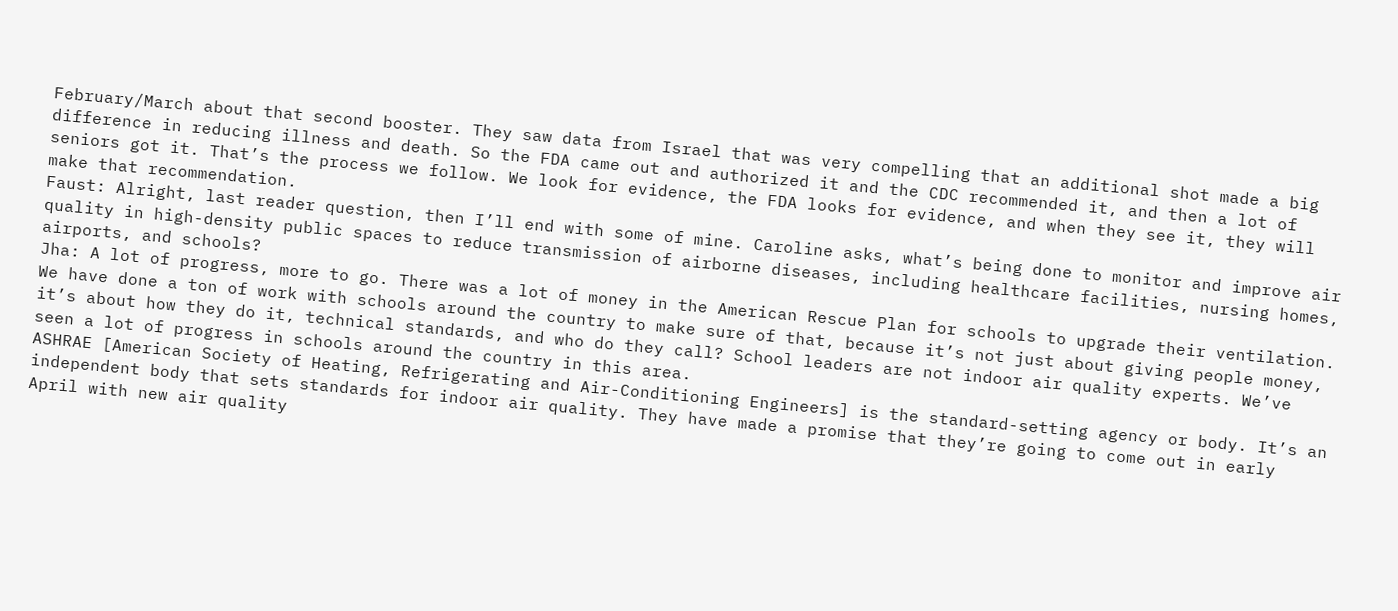February/March about that second booster. They saw data from Israel that was very compelling that an additional shot made a big difference in reducing illness and death. So the FDA came out and authorized it and the CDC recommended it, and then a lot of seniors got it. That’s the process we follow. We look for evidence, the FDA looks for evidence, and when they see it, they will make that recommendation.
Faust: Alright, last reader question, then I’ll end with some of mine. Caroline asks, what’s being done to monitor and improve air quality in high-density public spaces to reduce transmission of airborne diseases, including healthcare facilities, nursing homes, airports, and schools?
Jha: A lot of progress, more to go. There was a lot of money in the American Rescue Plan for schools to upgrade their ventilation. We have done a ton of work with schools around the country to make sure of that, because it’s not just about giving people money, it’s about how they do it, technical standards, and who do they call? School leaders are not indoor air quality experts. We’ve seen a lot of progress in schools around the country in this area.
ASHRAE [American Society of Heating, Refrigerating and Air-Conditioning Engineers] is the standard-setting agency or body. It’s an independent body that sets standards for indoor air quality. They have made a promise that they’re going to come out in early April with new air quality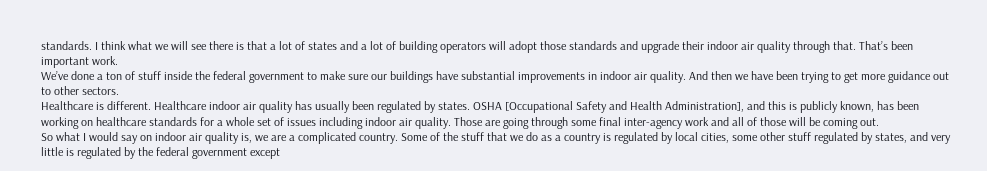standards. I think what we will see there is that a lot of states and a lot of building operators will adopt those standards and upgrade their indoor air quality through that. That’s been important work.
We’ve done a ton of stuff inside the federal government to make sure our buildings have substantial improvements in indoor air quality. And then we have been trying to get more guidance out to other sectors.
Healthcare is different. Healthcare indoor air quality has usually been regulated by states. OSHA [Occupational Safety and Health Administration], and this is publicly known, has been working on healthcare standards for a whole set of issues including indoor air quality. Those are going through some final inter-agency work and all of those will be coming out.
So what I would say on indoor air quality is, we are a complicated country. Some of the stuff that we do as a country is regulated by local cities, some other stuff regulated by states, and very little is regulated by the federal government except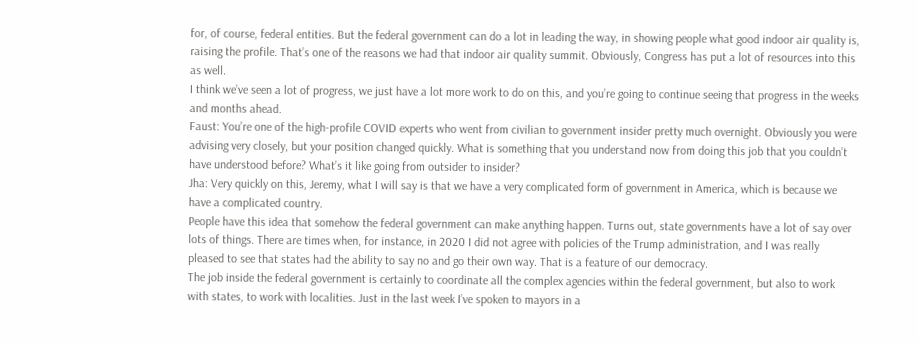for, of course, federal entities. But the federal government can do a lot in leading the way, in showing people what good indoor air quality is, raising the profile. That’s one of the reasons we had that indoor air quality summit. Obviously, Congress has put a lot of resources into this as well.
I think we’ve seen a lot of progress, we just have a lot more work to do on this, and you’re going to continue seeing that progress in the weeks and months ahead.
Faust: You’re one of the high-profile COVID experts who went from civilian to government insider pretty much overnight. Obviously you were advising very closely, but your position changed quickly. What is something that you understand now from doing this job that you couldn’t have understood before? What’s it like going from outsider to insider?
Jha: Very quickly on this, Jeremy, what I will say is that we have a very complicated form of government in America, which is because we have a complicated country.
People have this idea that somehow the federal government can make anything happen. Turns out, state governments have a lot of say over lots of things. There are times when, for instance, in 2020 I did not agree with policies of the Trump administration, and I was really pleased to see that states had the ability to say no and go their own way. That is a feature of our democracy.
The job inside the federal government is certainly to coordinate all the complex agencies within the federal government, but also to work with states, to work with localities. Just in the last week I’ve spoken to mayors in a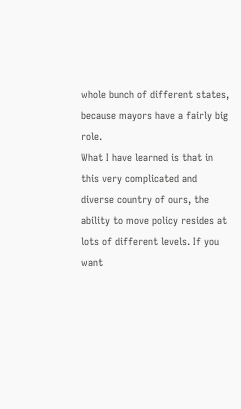whole bunch of different states, because mayors have a fairly big role.
What I have learned is that in this very complicated and diverse country of ours, the ability to move policy resides at lots of different levels. If you want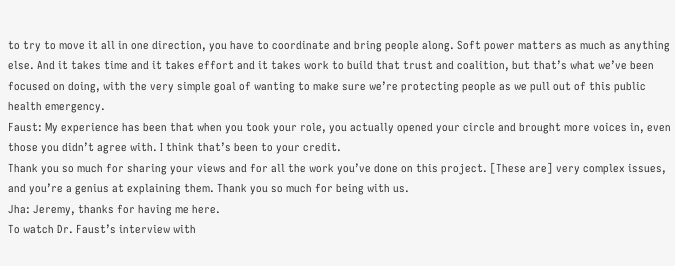to try to move it all in one direction, you have to coordinate and bring people along. Soft power matters as much as anything else. And it takes time and it takes effort and it takes work to build that trust and coalition, but that’s what we’ve been focused on doing, with the very simple goal of wanting to make sure we’re protecting people as we pull out of this public health emergency.
Faust: My experience has been that when you took your role, you actually opened your circle and brought more voices in, even those you didn’t agree with. I think that’s been to your credit.
Thank you so much for sharing your views and for all the work you’ve done on this project. [These are] very complex issues, and you’re a genius at explaining them. Thank you so much for being with us.
Jha: Jeremy, thanks for having me here.
To watch Dr. Faust’s interview with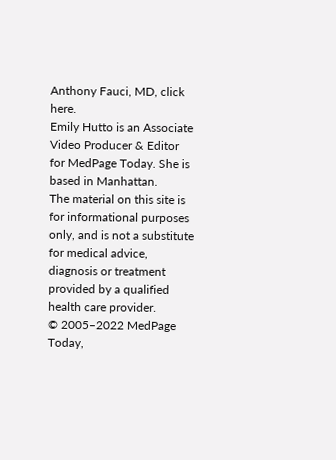Anthony Fauci, MD, click here.
Emily Hutto is an Associate Video Producer & Editor for MedPage Today. She is based in Manhattan.
The material on this site is for informational purposes only, and is not a substitute for medical advice, diagnosis or treatment provided by a qualified health care provider.
© 2005–2022 MedPage Today,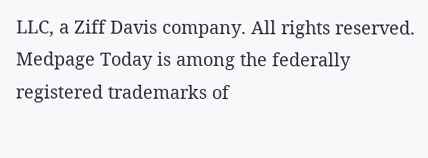LLC, a Ziff Davis company. All rights reserved.
Medpage Today is among the federally registered trademarks of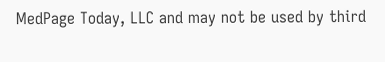MedPage Today, LLC and may not be used by third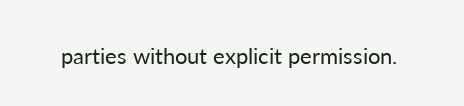parties without explicit permission.